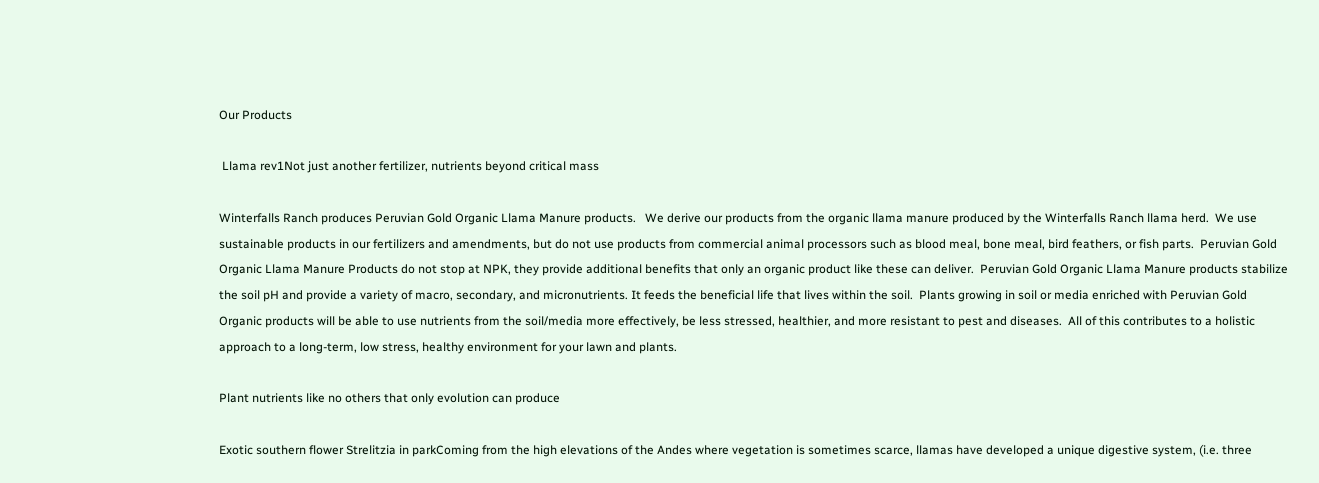Our Products

 Llama rev1Not just another fertilizer, nutrients beyond critical mass

Winterfalls Ranch produces Peruvian Gold Organic Llama Manure products.   We derive our products from the organic llama manure produced by the Winterfalls Ranch llama herd.  We use sustainable products in our fertilizers and amendments, but do not use products from commercial animal processors such as blood meal, bone meal, bird feathers, or fish parts.  Peruvian Gold Organic Llama Manure Products do not stop at NPK, they provide additional benefits that only an organic product like these can deliver.  Peruvian Gold Organic Llama Manure products stabilize the soil pH and provide a variety of macro, secondary, and micronutrients. It feeds the beneficial life that lives within the soil.  Plants growing in soil or media enriched with Peruvian Gold Organic products will be able to use nutrients from the soil/media more effectively, be less stressed, healthier, and more resistant to pest and diseases.  All of this contributes to a holistic approach to a long-term, low stress, healthy environment for your lawn and plants.

Plant nutrients like no others that only evolution can produce

Exotic southern flower Strelitzia in parkComing from the high elevations of the Andes where vegetation is sometimes scarce, llamas have developed a unique digestive system, (i.e. three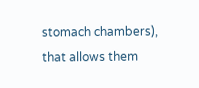stomach chambers), that allows them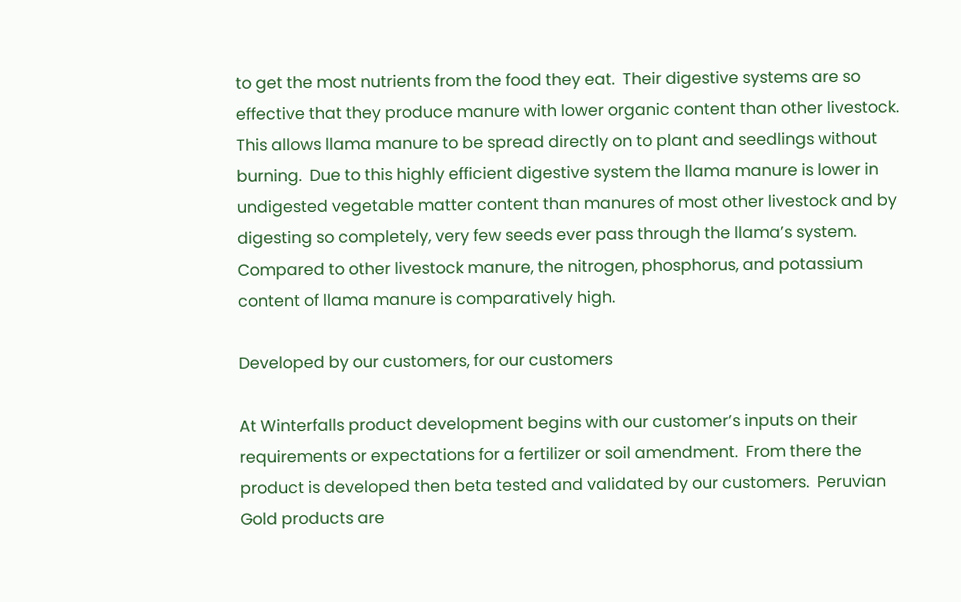to get the most nutrients from the food they eat.  Their digestive systems are so effective that they produce manure with lower organic content than other livestock. This allows llama manure to be spread directly on to plant and seedlings without burning.  Due to this highly efficient digestive system the llama manure is lower in undigested vegetable matter content than manures of most other livestock and by digesting so completely, very few seeds ever pass through the llama’s system.  Compared to other livestock manure, the nitrogen, phosphorus, and potassium content of llama manure is comparatively high.

Developed by our customers, for our customers

At Winterfalls product development begins with our customer’s inputs on their requirements or expectations for a fertilizer or soil amendment.  From there the product is developed then beta tested and validated by our customers.  Peruvian Gold products are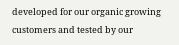developed for our organic growing customers and tested by our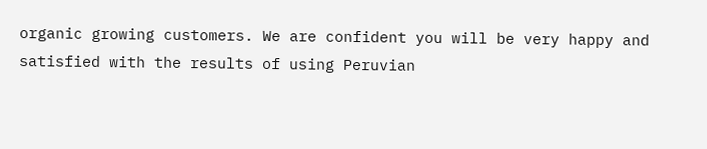organic growing customers. We are confident you will be very happy and satisfied with the results of using Peruvian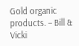Gold organic products. – Bill & Vicki